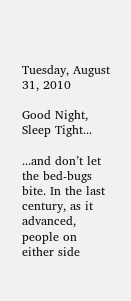Tuesday, August 31, 2010

Good Night, Sleep Tight...

...and don’t let the bed-bugs bite. In the last century, as it advanced, people on either side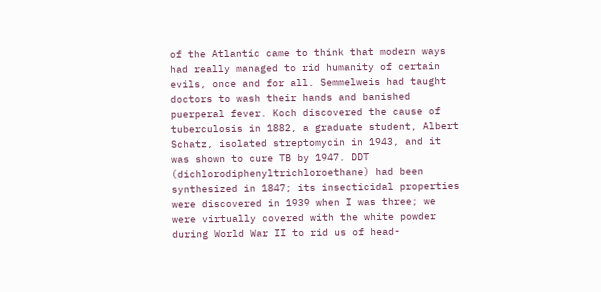of the Atlantic came to think that modern ways had really managed to rid humanity of certain evils, once and for all. Semmelweis had taught doctors to wash their hands and banished puerperal fever. Koch discovered the cause of tuberculosis in 1882, a graduate student, Albert Schatz, isolated streptomycin in 1943, and it was shown to cure TB by 1947. DDT (dichlorodiphenyltrichloroethane) had been synthesized in 1847; its insecticidal properties were discovered in 1939 when I was three; we were virtually covered with the white powder during World War II to rid us of head-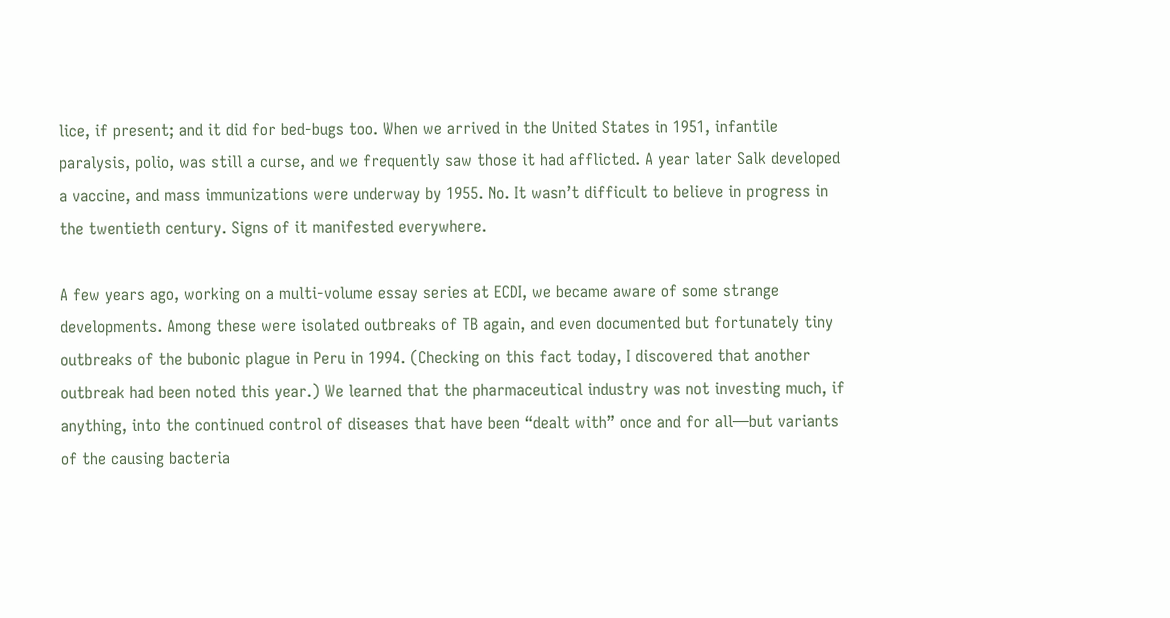lice, if present; and it did for bed-bugs too. When we arrived in the United States in 1951, infantile paralysis, polio, was still a curse, and we frequently saw those it had afflicted. A year later Salk developed a vaccine, and mass immunizations were underway by 1955. No. It wasn’t difficult to believe in progress in the twentieth century. Signs of it manifested everywhere.

A few years ago, working on a multi-volume essay series at ECDI, we became aware of some strange developments. Among these were isolated outbreaks of TB again, and even documented but fortunately tiny outbreaks of the bubonic plague in Peru in 1994. (Checking on this fact today, I discovered that another outbreak had been noted this year.) We learned that the pharmaceutical industry was not investing much, if anything, into the continued control of diseases that have been “dealt with” once and for all—but variants of the causing bacteria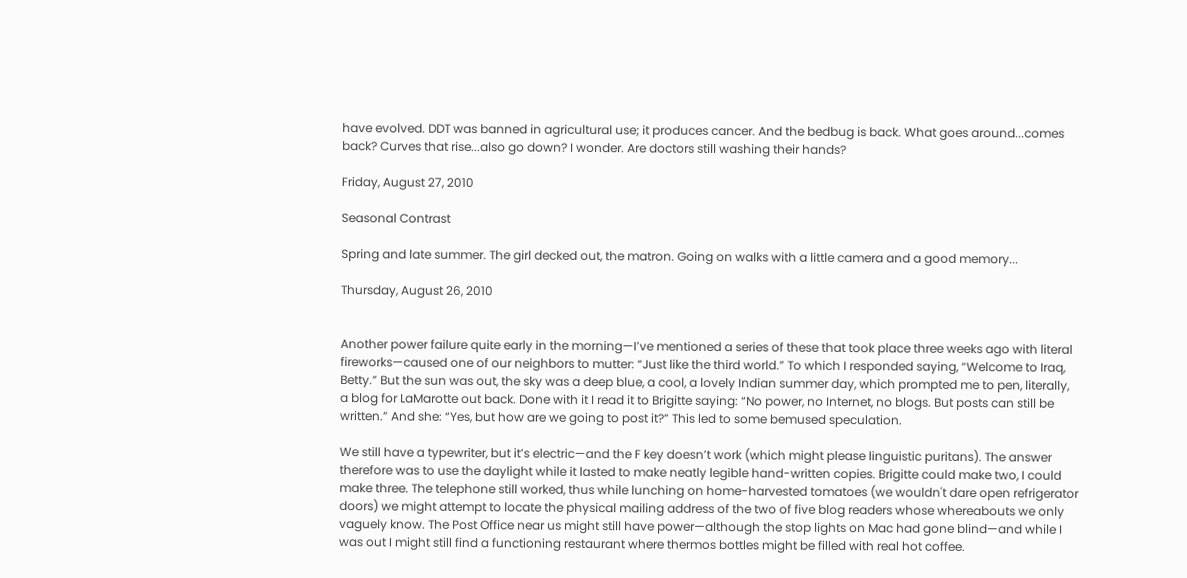have evolved. DDT was banned in agricultural use; it produces cancer. And the bedbug is back. What goes around...comes back? Curves that rise...also go down? I wonder. Are doctors still washing their hands?

Friday, August 27, 2010

Seasonal Contrast

Spring and late summer. The girl decked out, the matron. Going on walks with a little camera and a good memory...

Thursday, August 26, 2010


Another power failure quite early in the morning—I’ve mentioned a series of these that took place three weeks ago with literal fireworks—caused one of our neighbors to mutter: “Just like the third world.” To which I responded saying, “Welcome to Iraq, Betty.” But the sun was out, the sky was a deep blue, a cool, a lovely Indian summer day, which prompted me to pen, literally, a blog for LaMarotte out back. Done with it I read it to Brigitte saying: “No power, no Internet, no blogs. But posts can still be written.” And she: “Yes, but how are we going to post it?” This led to some bemused speculation.

We still have a typewriter, but it’s electric—and the F key doesn’t work (which might please linguistic puritans). The answer therefore was to use the daylight while it lasted to make neatly legible hand-written copies. Brigitte could make two, I could make three. The telephone still worked, thus while lunching on home-harvested tomatoes (we wouldn't dare open refrigerator doors) we might attempt to locate the physical mailing address of the two of five blog readers whose whereabouts we only vaguely know. The Post Office near us might still have power—although the stop lights on Mac had gone blind—and while I was out I might still find a functioning restaurant where thermos bottles might be filled with real hot coffee.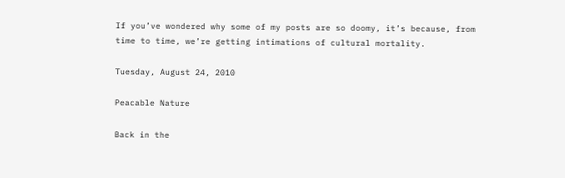If you’ve wondered why some of my posts are so doomy, it’s because, from time to time, we’re getting intimations of cultural mortality.

Tuesday, August 24, 2010

Peacable Nature

Back in the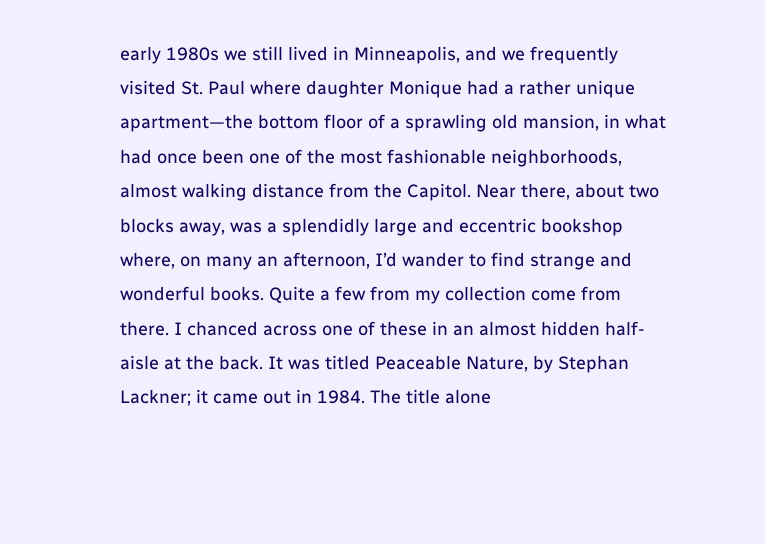early 1980s we still lived in Minneapolis, and we frequently visited St. Paul where daughter Monique had a rather unique apartment—the bottom floor of a sprawling old mansion, in what had once been one of the most fashionable neighborhoods, almost walking distance from the Capitol. Near there, about two blocks away, was a splendidly large and eccentric bookshop where, on many an afternoon, I’d wander to find strange and wonderful books. Quite a few from my collection come from there. I chanced across one of these in an almost hidden half-aisle at the back. It was titled Peaceable Nature, by Stephan Lackner; it came out in 1984. The title alone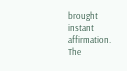brought instant affirmation. The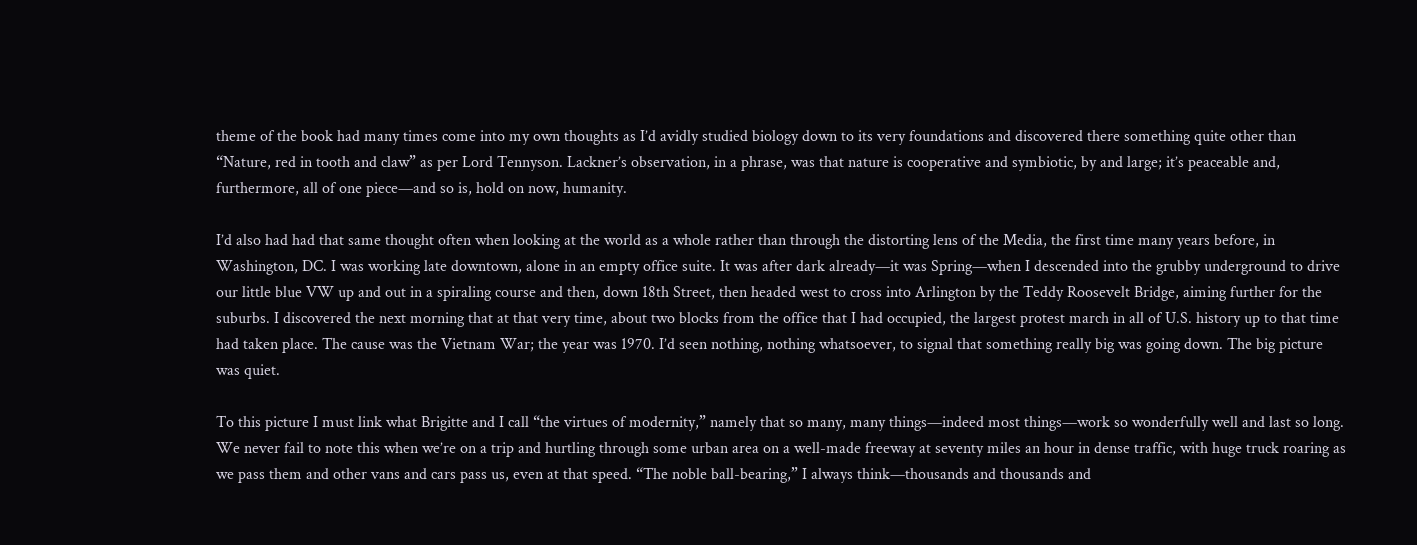theme of the book had many times come into my own thoughts as I’d avidly studied biology down to its very foundations and discovered there something quite other than “Nature, red in tooth and claw” as per Lord Tennyson. Lackner’s observation, in a phrase, was that nature is cooperative and symbiotic, by and large; it’s peaceable and, furthermore, all of one piece—and so is, hold on now, humanity.

I’d also had had that same thought often when looking at the world as a whole rather than through the distorting lens of the Media, the first time many years before, in Washington, DC. I was working late downtown, alone in an empty office suite. It was after dark already—it was Spring—when I descended into the grubby underground to drive our little blue VW up and out in a spiraling course and then, down 18th Street, then headed west to cross into Arlington by the Teddy Roosevelt Bridge, aiming further for the suburbs. I discovered the next morning that at that very time, about two blocks from the office that I had occupied, the largest protest march in all of U.S. history up to that time had taken place. The cause was the Vietnam War; the year was 1970. I’d seen nothing, nothing whatsoever, to signal that something really big was going down. The big picture was quiet.

To this picture I must link what Brigitte and I call “the virtues of modernity,” namely that so many, many things—indeed most things—work so wonderfully well and last so long. We never fail to note this when we’re on a trip and hurtling through some urban area on a well-made freeway at seventy miles an hour in dense traffic, with huge truck roaring as we pass them and other vans and cars pass us, even at that speed. “The noble ball-bearing,” I always think—thousands and thousands and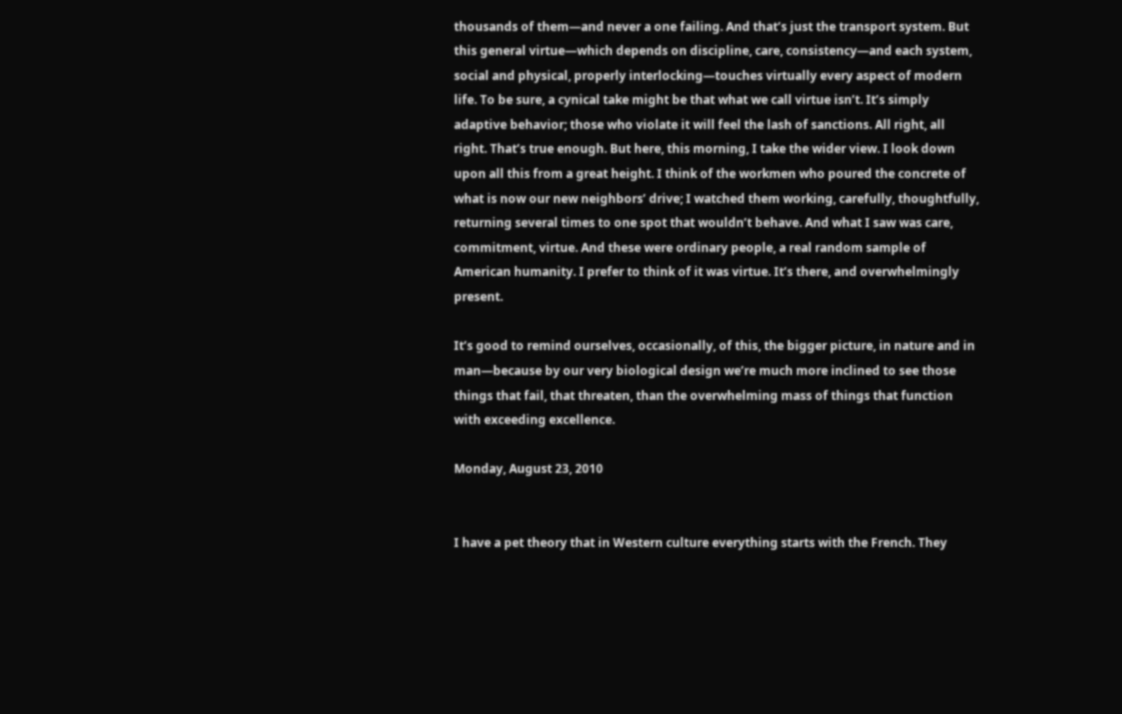thousands of them—and never a one failing. And that’s just the transport system. But this general virtue—which depends on discipline, care, consistency—and each system, social and physical, properly interlocking—touches virtually every aspect of modern life. To be sure, a cynical take might be that what we call virtue isn’t. It’s simply adaptive behavior; those who violate it will feel the lash of sanctions. All right, all right. That’s true enough. But here, this morning, I take the wider view. I look down upon all this from a great height. I think of the workmen who poured the concrete of what is now our new neighbors’ drive; I watched them working, carefully, thoughtfully, returning several times to one spot that wouldn’t behave. And what I saw was care, commitment, virtue. And these were ordinary people, a real random sample of American humanity. I prefer to think of it was virtue. It’s there, and overwhelmingly present.

It’s good to remind ourselves, occasionally, of this, the bigger picture, in nature and in man—because by our very biological design we’re much more inclined to see those things that fail, that threaten, than the overwhelming mass of things that function with exceeding excellence.

Monday, August 23, 2010


I have a pet theory that in Western culture everything starts with the French. They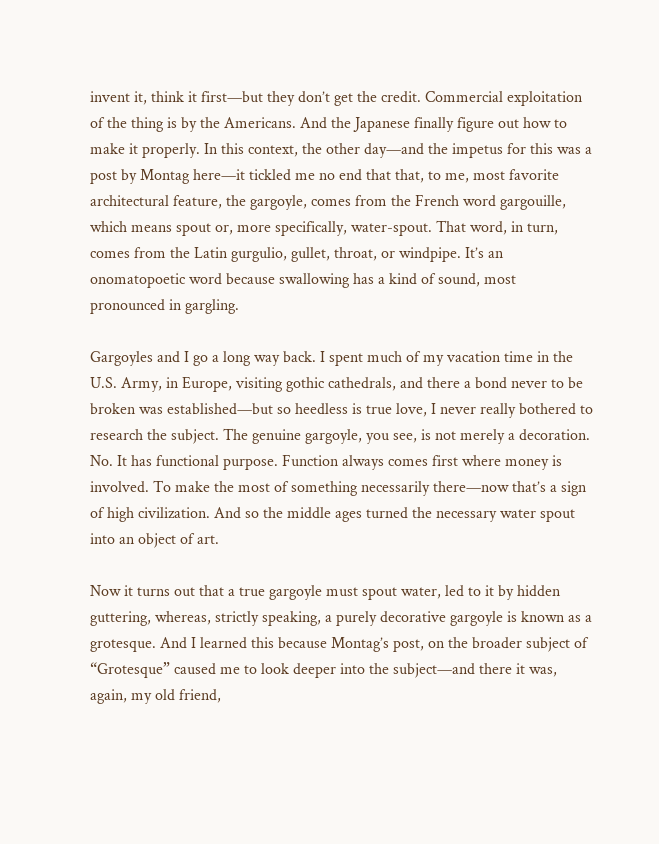invent it, think it first—but they don’t get the credit. Commercial exploitation of the thing is by the Americans. And the Japanese finally figure out how to make it properly. In this context, the other day—and the impetus for this was a post by Montag here—it tickled me no end that that, to me, most favorite architectural feature, the gargoyle, comes from the French word gargouille, which means spout or, more specifically, water-spout. That word, in turn, comes from the Latin gurgulio, gullet, throat, or windpipe. It’s an onomatopoetic word because swallowing has a kind of sound, most pronounced in gargling.

Gargoyles and I go a long way back. I spent much of my vacation time in the U.S. Army, in Europe, visiting gothic cathedrals, and there a bond never to be broken was established—but so heedless is true love, I never really bothered to research the subject. The genuine gargoyle, you see, is not merely a decoration. No. It has functional purpose. Function always comes first where money is involved. To make the most of something necessarily there—now that’s a sign of high civilization. And so the middle ages turned the necessary water spout into an object of art.

Now it turns out that a true gargoyle must spout water, led to it by hidden guttering, whereas, strictly speaking, a purely decorative gargoyle is known as a grotesque. And I learned this because Montag’s post, on the broader subject of “Grotesque” caused me to look deeper into the subject—and there it was, again, my old friend,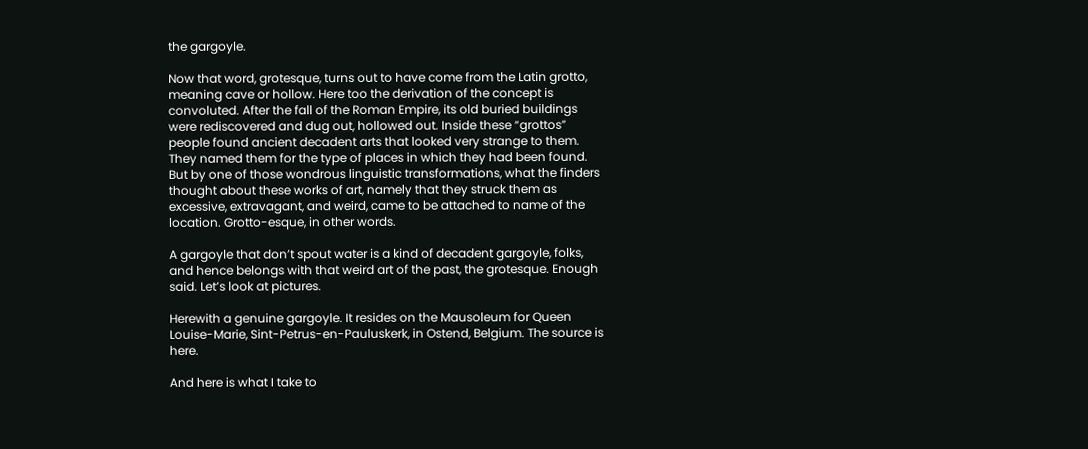the gargoyle.

Now that word, grotesque, turns out to have come from the Latin grotto, meaning cave or hollow. Here too the derivation of the concept is convoluted. After the fall of the Roman Empire, its old buried buildings were rediscovered and dug out, hollowed out. Inside these “grottos” people found ancient decadent arts that looked very strange to them. They named them for the type of places in which they had been found. But by one of those wondrous linguistic transformations, what the finders thought about these works of art, namely that they struck them as excessive, extravagant, and weird, came to be attached to name of the location. Grotto-esque, in other words.

A gargoyle that don’t spout water is a kind of decadent gargoyle, folks, and hence belongs with that weird art of the past, the grotesque. Enough said. Let’s look at pictures.

Herewith a genuine gargoyle. It resides on the Mausoleum for Queen Louise-Marie, Sint-Petrus-en-Pauluskerk, in Ostend, Belgium. The source is here.

And here is what I take to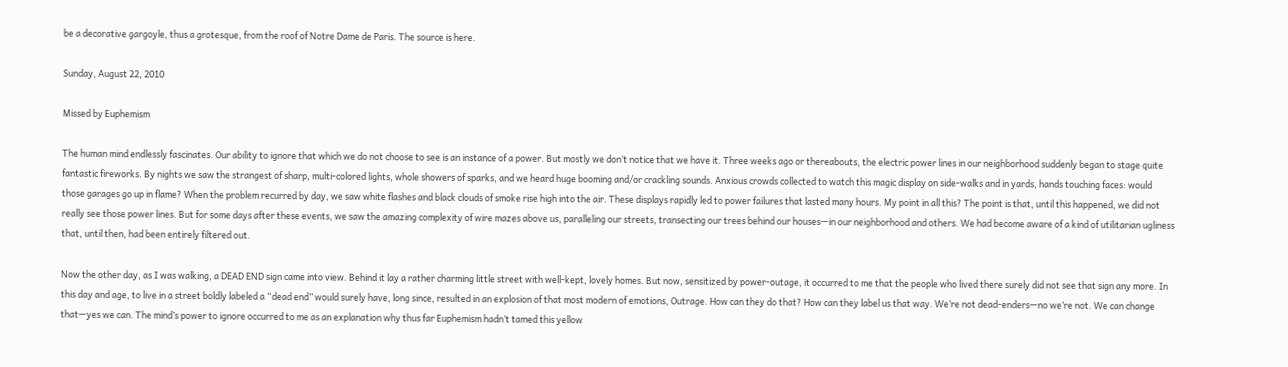be a decorative gargoyle, thus a grotesque, from the roof of Notre Dame de Paris. The source is here.

Sunday, August 22, 2010

Missed by Euphemism

The human mind endlessly fascinates. Our ability to ignore that which we do not choose to see is an instance of a power. But mostly we don’t notice that we have it. Three weeks ago or thereabouts, the electric power lines in our neighborhood suddenly began to stage quite fantastic fireworks. By nights we saw the strangest of sharp, multi-colored lights, whole showers of sparks, and we heard huge booming and/or crackling sounds. Anxious crowds collected to watch this magic display on side-walks and in yards, hands touching faces: would those garages go up in flame? When the problem recurred by day, we saw white flashes and black clouds of smoke rise high into the air. These displays rapidly led to power failures that lasted many hours. My point in all this? The point is that, until this happened, we did not really see those power lines. But for some days after these events, we saw the amazing complexity of wire mazes above us, paralleling our streets, transecting our trees behind our houses—in our neighborhood and others. We had become aware of a kind of utilitarian ugliness that, until then, had been entirely filtered out.

Now the other day, as I was walking, a DEAD END sign came into view. Behind it lay a rather charming little street with well-kept, lovely homes. But now, sensitized by power-outage, it occurred to me that the people who lived there surely did not see that sign any more. In this day and age, to live in a street boldly labeled a “dead end” would surely have, long since, resulted in an explosion of that most modern of emotions, Outrage. How can they do that? How can they label us that way. We’re not dead-enders—no we’re not. We can change that—yes we can. The mind’s power to ignore occurred to me as an explanation why thus far Euphemism hadn’t tamed this yellow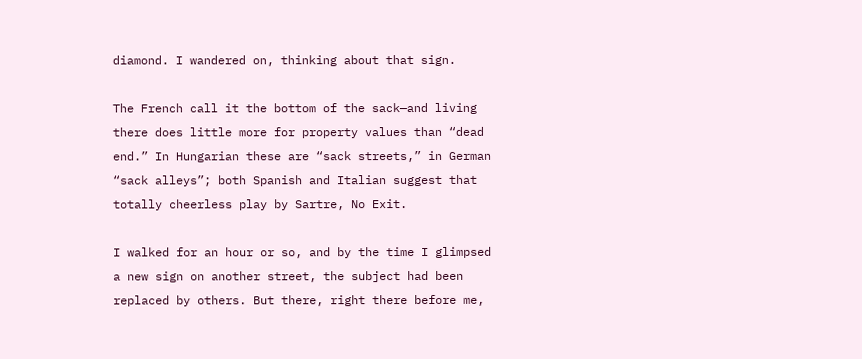diamond. I wandered on, thinking about that sign.

The French call it the bottom of the sack—and living there does little more for property values than “dead end.” In Hungarian these are “sack streets,” in German “sack alleys”; both Spanish and Italian suggest that totally cheerless play by Sartre, No Exit.

I walked for an hour or so, and by the time I glimpsed a new sign on another street, the subject had been replaced by others. But there, right there before me,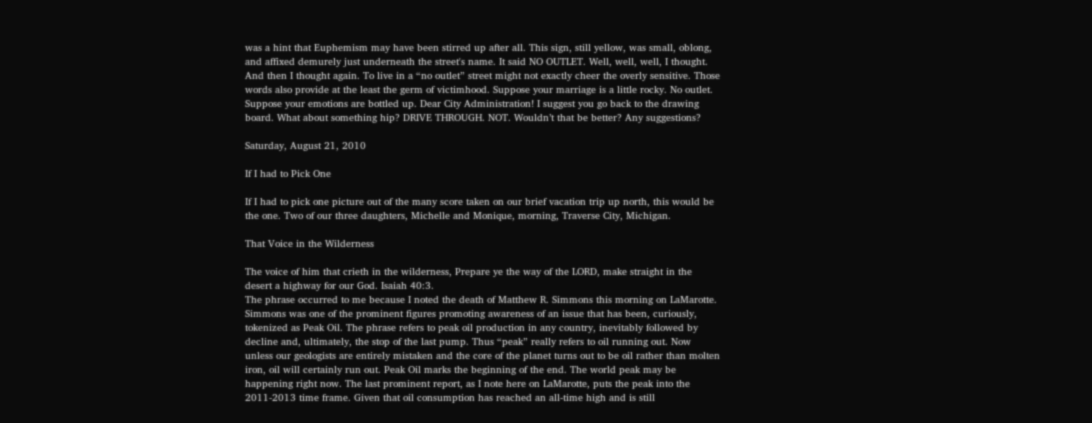was a hint that Euphemism may have been stirred up after all. This sign, still yellow, was small, oblong, and affixed demurely just underneath the street's name. It said NO OUTLET. Well, well, well, I thought. And then I thought again. To live in a “no outlet” street might not exactly cheer the overly sensitive. Those words also provide at the least the germ of victimhood. Suppose your marriage is a little rocky. No outlet. Suppose your emotions are bottled up. Dear City Administration! I suggest you go back to the drawing board. What about something hip? DRIVE THROUGH. NOT. Wouldn’t that be better? Any suggestions?

Saturday, August 21, 2010

If I had to Pick One

If I had to pick one picture out of the many score taken on our brief vacation trip up north, this would be the one. Two of our three daughters, Michelle and Monique, morning, Traverse City, Michigan.

That Voice in the Wilderness

The voice of him that crieth in the wilderness, Prepare ye the way of the LORD, make straight in the desert a highway for our God. Isaiah 40:3.
The phrase occurred to me because I noted the death of Matthew R. Simmons this morning on LaMarotte. Simmons was one of the prominent figures promoting awareness of an issue that has been, curiously, tokenized as Peak Oil. The phrase refers to peak oil production in any country, inevitably followed by decline and, ultimately, the stop of the last pump. Thus “peak” really refers to oil running out. Now unless our geologists are entirely mistaken and the core of the planet turns out to be oil rather than molten iron, oil will certainly run out. Peak Oil marks the beginning of the end. The world peak may be happening right now. The last prominent report, as I note here on LaMarotte, puts the peak into the 2011-2013 time frame. Given that oil consumption has reached an all-time high and is still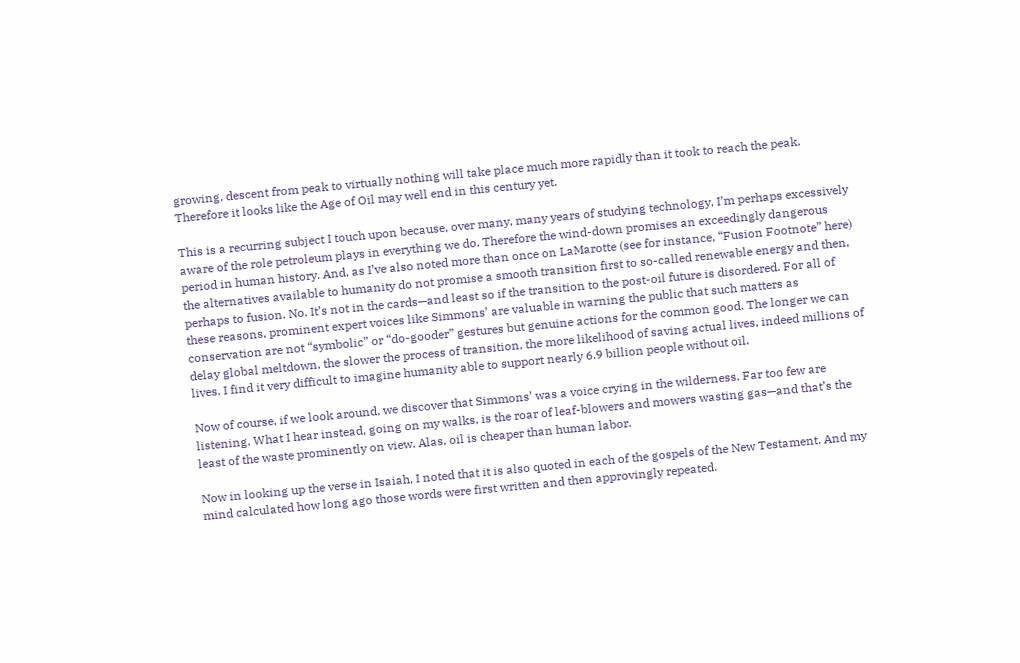growing, descent from peak to virtually nothing will take place much more rapidly than it took to reach the peak. Therefore it looks like the Age of Oil may well end in this century yet.

This is a recurring subject I touch upon because, over many, many years of studying technology, I’m perhaps excessively aware of the role petroleum plays in everything we do. Therefore the wind-down promises an exceedingly dangerous period in human history. And, as I’ve also noted more than once on LaMarotte (see for instance, “Fusion Footnote” here) the alternatives available to humanity do not promise a smooth transition first to so-called renewable energy and then, perhaps to fusion. No. It’s not in the cards—and least so if the transition to the post-oil future is disordered. For all of these reasons, prominent expert voices like Simmons’ are valuable in warning the public that such matters as conservation are not “symbolic” or “do-gooder” gestures but genuine actions for the common good. The longer we can delay global meltdown, the slower the process of transition, the more likelihood of saving actual lives, indeed millions of lives. I find it very difficult to imagine humanity able to support nearly 6.9 billion people without oil.

Now of course, if we look around, we discover that Simmons’ was a voice crying in the wilderness. Far too few are listening. What I hear instead, going on my walks, is the roar of leaf-blowers and mowers wasting gas—and that’s the least of the waste prominently on view. Alas, oil is cheaper than human labor.

Now in looking up the verse in Isaiah, I noted that it is also quoted in each of the gospels of the New Testament. And my mind calculated how long ago those words were first written and then approvingly repeated.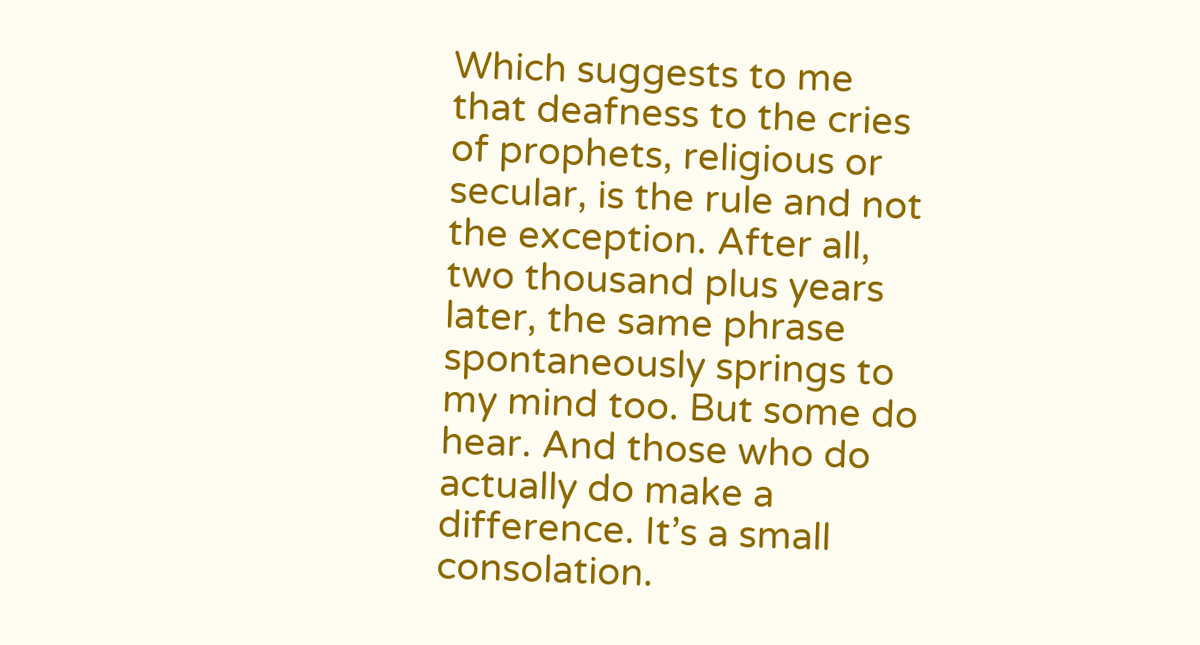Which suggests to me that deafness to the cries of prophets, religious or secular, is the rule and not the exception. After all, two thousand plus years later, the same phrase spontaneously springs to my mind too. But some do hear. And those who do actually do make a difference. It’s a small consolation.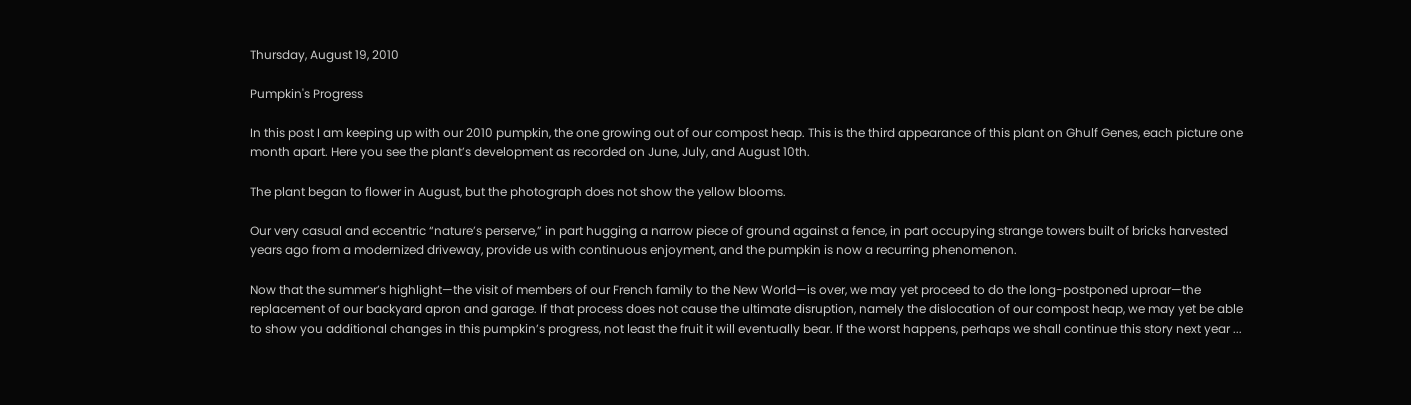Thursday, August 19, 2010

Pumpkin's Progress

In this post I am keeping up with our 2010 pumpkin, the one growing out of our compost heap. This is the third appearance of this plant on Ghulf Genes, each picture one month apart. Here you see the plant’s development as recorded on June, July, and August 10th.

The plant began to flower in August, but the photograph does not show the yellow blooms.

Our very casual and eccentric “nature’s perserve,” in part hugging a narrow piece of ground against a fence, in part occupying strange towers built of bricks harvested years ago from a modernized driveway, provide us with continuous enjoyment, and the pumpkin is now a recurring phenomenon.

Now that the summer’s highlight—the visit of members of our French family to the New World—is over, we may yet proceed to do the long-postponed uproar—the replacement of our backyard apron and garage. If that process does not cause the ultimate disruption, namely the dislocation of our compost heap, we may yet be able to show you additional changes in this pumpkin’s progress, not least the fruit it will eventually bear. If the worst happens, perhaps we shall continue this story next year ...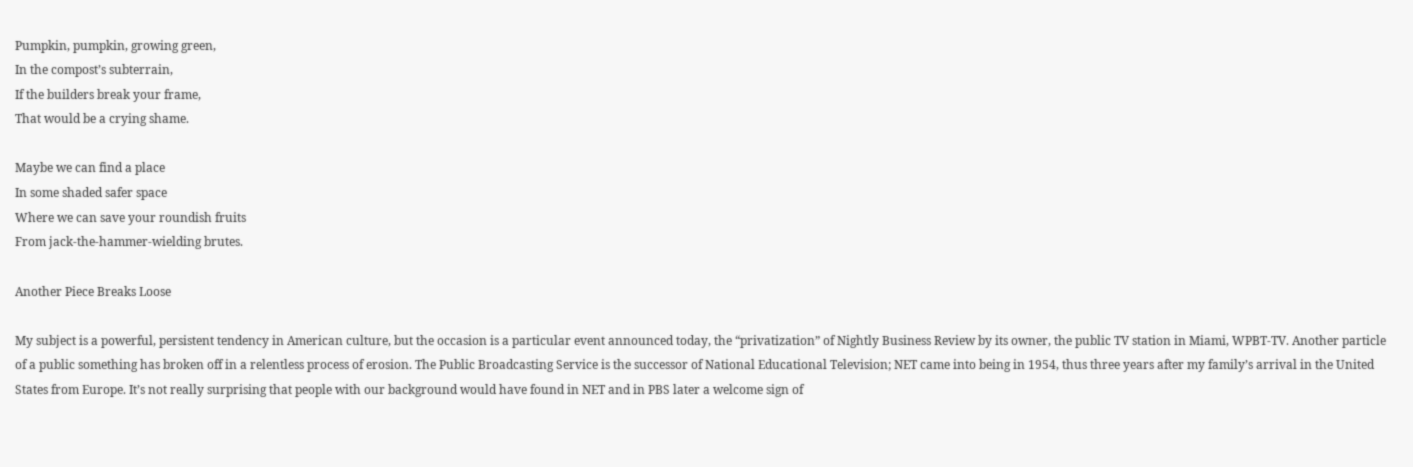Pumpkin, pumpkin, growing green,
In the compost’s subterrain,
If the builders break your frame,
That would be a crying shame.

Maybe we can find a place
In some shaded safer space
Where we can save your roundish fruits
From jack-the-hammer-wielding brutes.

Another Piece Breaks Loose

My subject is a powerful, persistent tendency in American culture, but the occasion is a particular event announced today, the “privatization” of Nightly Business Review by its owner, the public TV station in Miami, WPBT-TV. Another particle of a public something has broken off in a relentless process of erosion. The Public Broadcasting Service is the successor of National Educational Television; NET came into being in 1954, thus three years after my family’s arrival in the United States from Europe. It’s not really surprising that people with our background would have found in NET and in PBS later a welcome sign of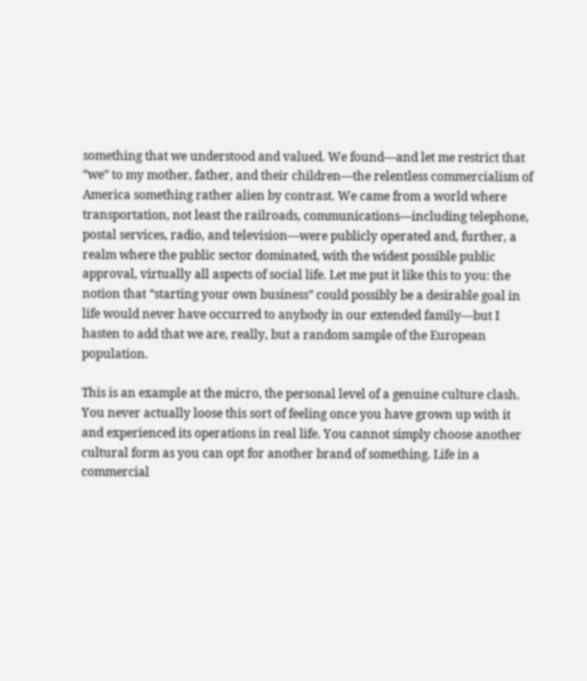something that we understood and valued. We found—and let me restrict that “we” to my mother, father, and their children—the relentless commercialism of America something rather alien by contrast. We came from a world where transportation, not least the railroads, communications—including telephone, postal services, radio, and television—were publicly operated and, further, a realm where the public sector dominated, with the widest possible public approval, virtually all aspects of social life. Let me put it like this to you: the notion that “starting your own business” could possibly be a desirable goal in life would never have occurred to anybody in our extended family—but I hasten to add that we are, really, but a random sample of the European population.

This is an example at the micro, the personal level of a genuine culture clash. You never actually loose this sort of feeling once you have grown up with it and experienced its operations in real life. You cannot simply choose another cultural form as you can opt for another brand of something. Life in a commercial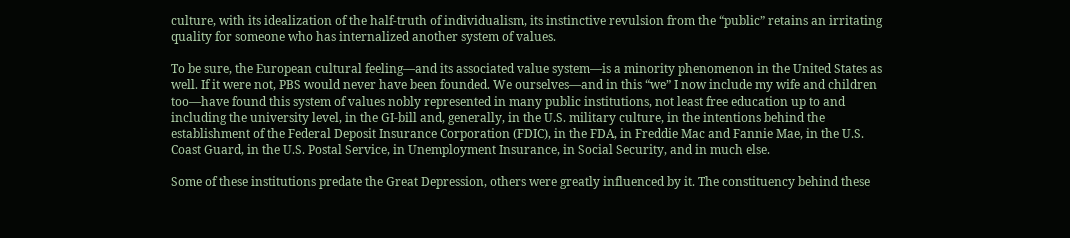culture, with its idealization of the half-truth of individualism, its instinctive revulsion from the “public” retains an irritating quality for someone who has internalized another system of values.

To be sure, the European cultural feeling—and its associated value system—is a minority phenomenon in the United States as well. If it were not, PBS would never have been founded. We ourselves—and in this “we” I now include my wife and children too—have found this system of values nobly represented in many public institutions, not least free education up to and including the university level, in the GI-bill and, generally, in the U.S. military culture, in the intentions behind the establishment of the Federal Deposit Insurance Corporation (FDIC), in the FDA, in Freddie Mac and Fannie Mae, in the U.S. Coast Guard, in the U.S. Postal Service, in Unemployment Insurance, in Social Security, and in much else.

Some of these institutions predate the Great Depression, others were greatly influenced by it. The constituency behind these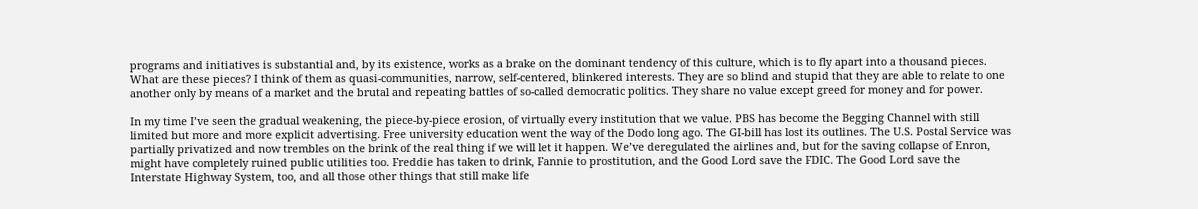programs and initiatives is substantial and, by its existence, works as a brake on the dominant tendency of this culture, which is to fly apart into a thousand pieces. What are these pieces? I think of them as quasi-communities, narrow, self-centered, blinkered interests. They are so blind and stupid that they are able to relate to one another only by means of a market and the brutal and repeating battles of so-called democratic politics. They share no value except greed for money and for power.

In my time I’ve seen the gradual weakening, the piece-by-piece erosion, of virtually every institution that we value. PBS has become the Begging Channel with still limited but more and more explicit advertising. Free university education went the way of the Dodo long ago. The GI-bill has lost its outlines. The U.S. Postal Service was partially privatized and now trembles on the brink of the real thing if we will let it happen. We’ve deregulated the airlines and, but for the saving collapse of Enron, might have completely ruined public utilities too. Freddie has taken to drink, Fannie to prostitution, and the Good Lord save the FDIC. The Good Lord save the Interstate Highway System, too, and all those other things that still make life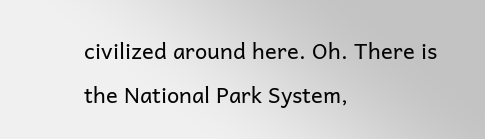civilized around here. Oh. There is the National Park System,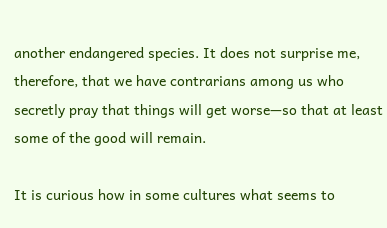another endangered species. It does not surprise me, therefore, that we have contrarians among us who secretly pray that things will get worse—so that at least some of the good will remain.

It is curious how in some cultures what seems to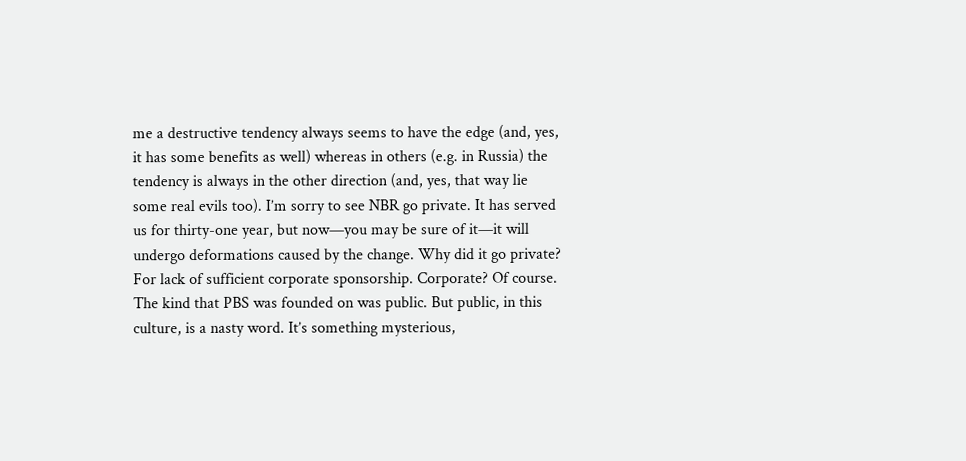me a destructive tendency always seems to have the edge (and, yes, it has some benefits as well) whereas in others (e.g. in Russia) the tendency is always in the other direction (and, yes, that way lie some real evils too). I’m sorry to see NBR go private. It has served us for thirty-one year, but now—you may be sure of it—it will undergo deformations caused by the change. Why did it go private? For lack of sufficient corporate sponsorship. Corporate? Of course. The kind that PBS was founded on was public. But public, in this culture, is a nasty word. It’s something mysterious,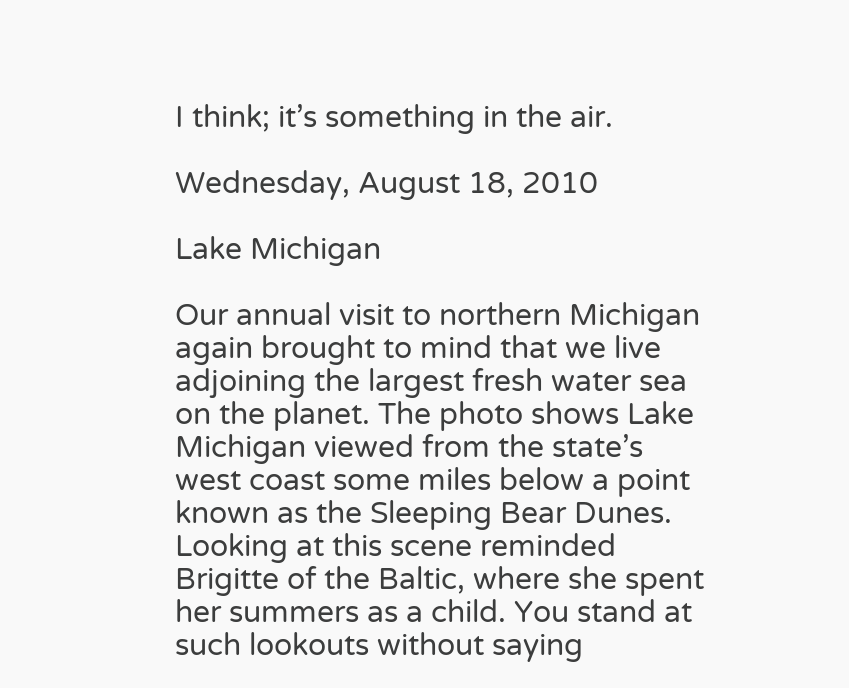I think; it’s something in the air.

Wednesday, August 18, 2010

Lake Michigan

Our annual visit to northern Michigan again brought to mind that we live adjoining the largest fresh water sea on the planet. The photo shows Lake Michigan viewed from the state’s west coast some miles below a point known as the Sleeping Bear Dunes. Looking at this scene reminded Brigitte of the Baltic, where she spent her summers as a child. You stand at such lookouts without saying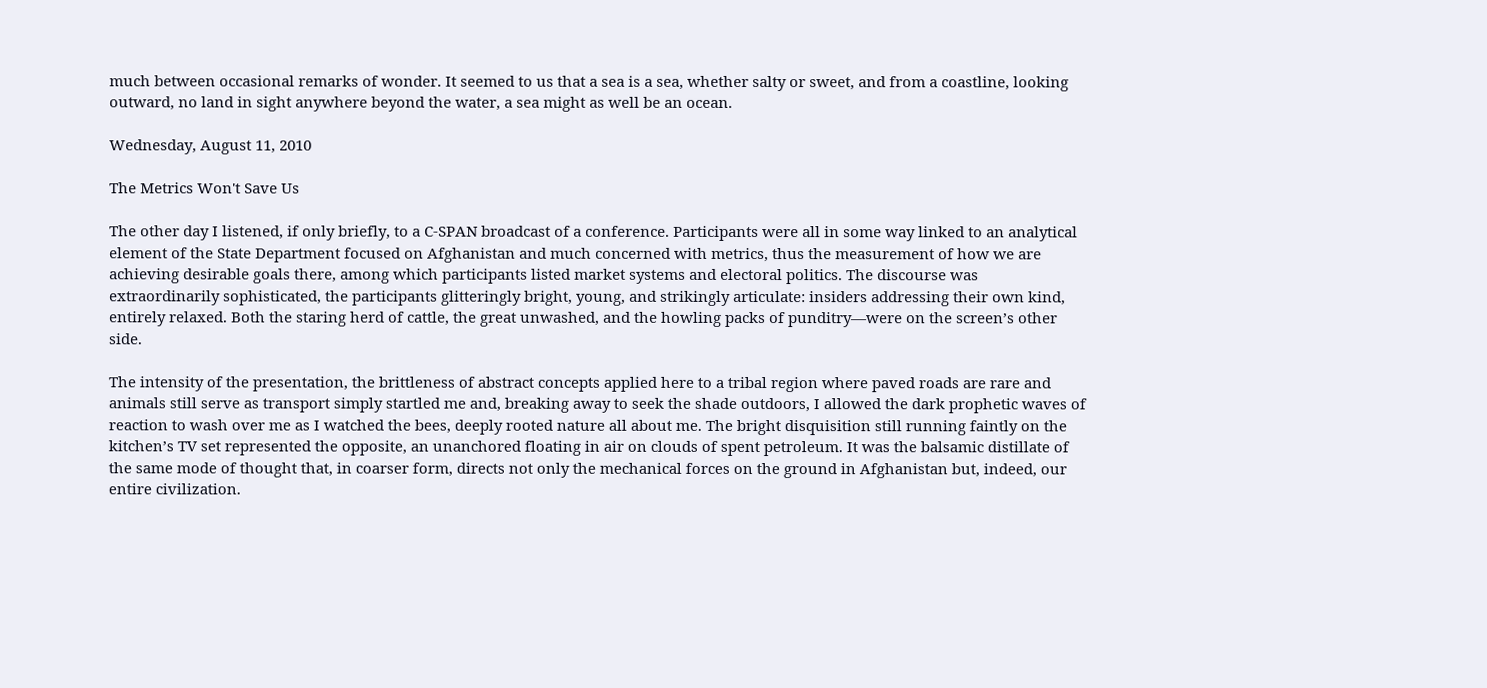much between occasional remarks of wonder. It seemed to us that a sea is a sea, whether salty or sweet, and from a coastline, looking outward, no land in sight anywhere beyond the water, a sea might as well be an ocean.

Wednesday, August 11, 2010

The Metrics Won't Save Us

The other day I listened, if only briefly, to a C-SPAN broadcast of a conference. Participants were all in some way linked to an analytical element of the State Department focused on Afghanistan and much concerned with metrics, thus the measurement of how we are achieving desirable goals there, among which participants listed market systems and electoral politics. The discourse was extraordinarily sophisticated, the participants glitteringly bright, young, and strikingly articulate: insiders addressing their own kind, entirely relaxed. Both the staring herd of cattle, the great unwashed, and the howling packs of punditry—were on the screen’s other side.

The intensity of the presentation, the brittleness of abstract concepts applied here to a tribal region where paved roads are rare and animals still serve as transport simply startled me and, breaking away to seek the shade outdoors, I allowed the dark prophetic waves of reaction to wash over me as I watched the bees, deeply rooted nature all about me. The bright disquisition still running faintly on the kitchen’s TV set represented the opposite, an unanchored floating in air on clouds of spent petroleum. It was the balsamic distillate of the same mode of thought that, in coarser form, directs not only the mechanical forces on the ground in Afghanistan but, indeed, our entire civilization.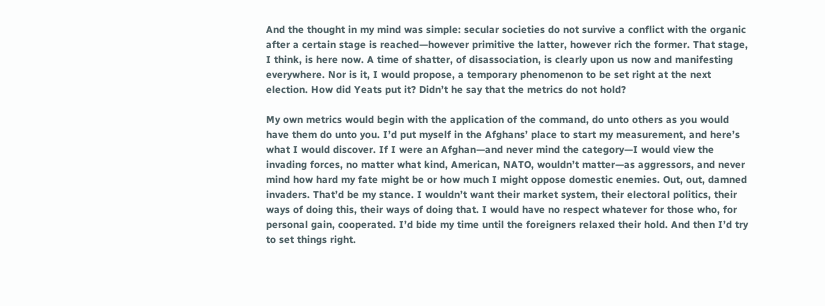And the thought in my mind was simple: secular societies do not survive a conflict with the organic after a certain stage is reached—however primitive the latter, however rich the former. That stage, I think, is here now. A time of shatter, of disassociation, is clearly upon us now and manifesting everywhere. Nor is it, I would propose, a temporary phenomenon to be set right at the next election. How did Yeats put it? Didn’t he say that the metrics do not hold?

My own metrics would begin with the application of the command, do unto others as you would have them do unto you. I’d put myself in the Afghans’ place to start my measurement, and here’s what I would discover. If I were an Afghan—and never mind the category—I would view the invading forces, no matter what kind, American, NATO, wouldn’t matter—as aggressors, and never mind how hard my fate might be or how much I might oppose domestic enemies. Out, out, damned invaders. That’d be my stance. I wouldn’t want their market system, their electoral politics, their ways of doing this, their ways of doing that. I would have no respect whatever for those who, for personal gain, cooperated. I’d bide my time until the foreigners relaxed their hold. And then I’d try to set things right.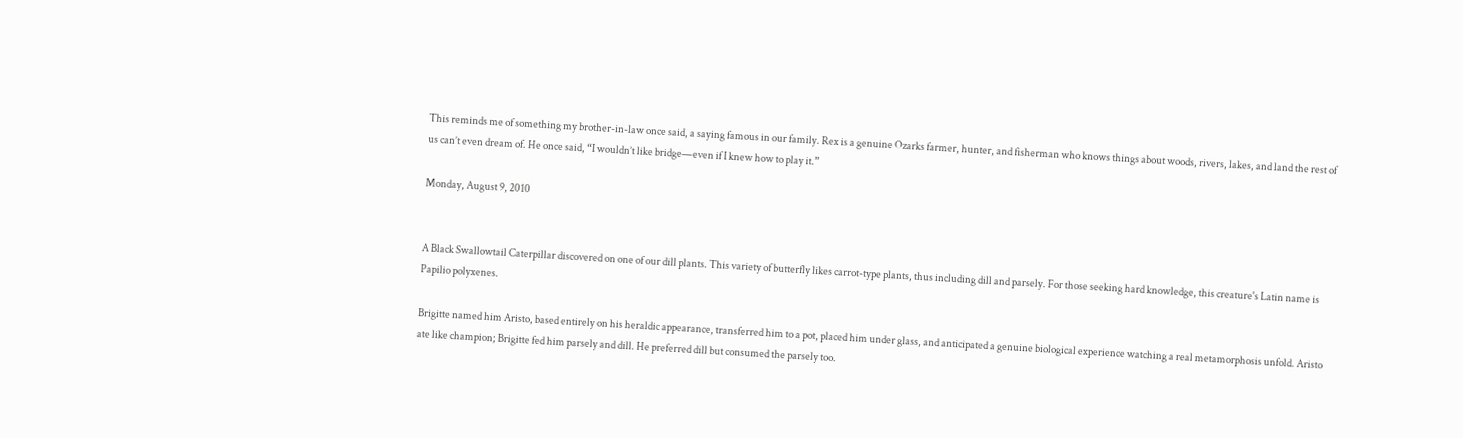This reminds me of something my brother-in-law once said, a saying famous in our family. Rex is a genuine Ozarks farmer, hunter, and fisherman who knows things about woods, rivers, lakes, and land the rest of us can’t even dream of. He once said, “I wouldn’t like bridge—even if I knew how to play it.”

Monday, August 9, 2010


A Black Swallowtail Caterpillar discovered on one of our dill plants. This variety of butterfly likes carrot-type plants, thus including dill and parsely. For those seeking hard knowledge, this creature's Latin name is Papilio polyxenes.

Brigitte named him Aristo, based entirely on his heraldic appearance, transferred him to a pot, placed him under glass, and anticipated a genuine biological experience watching a real metamorphosis unfold. Aristo ate like champion; Brigitte fed him parsely and dill. He preferred dill but consumed the parsely too.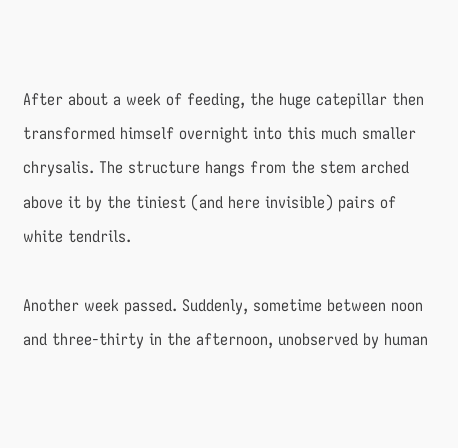After about a week of feeding, the huge catepillar then transformed himself overnight into this much smaller chrysalis. The structure hangs from the stem arched above it by the tiniest (and here invisible) pairs of white tendrils.

Another week passed. Suddenly, sometime between noon and three-thirty in the afternoon, unobserved by human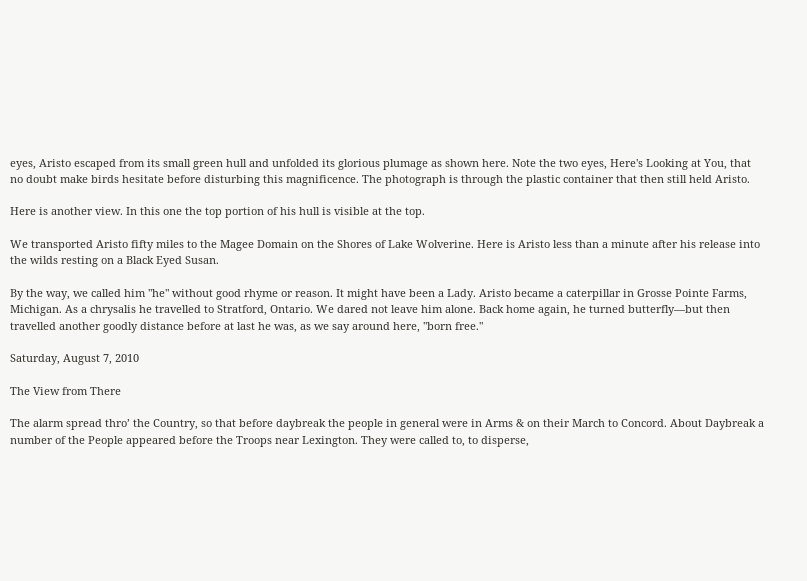eyes, Aristo escaped from its small green hull and unfolded its glorious plumage as shown here. Note the two eyes, Here's Looking at You, that no doubt make birds hesitate before disturbing this magnificence. The photograph is through the plastic container that then still held Aristo.

Here is another view. In this one the top portion of his hull is visible at the top.

We transported Aristo fifty miles to the Magee Domain on the Shores of Lake Wolverine. Here is Aristo less than a minute after his release into the wilds resting on a Black Eyed Susan.

By the way, we called him "he" without good rhyme or reason. It might have been a Lady. Aristo became a caterpillar in Grosse Pointe Farms, Michigan. As a chrysalis he travelled to Stratford, Ontario. We dared not leave him alone. Back home again, he turned butterfly—but then travelled another goodly distance before at last he was, as we say around here, "born free."

Saturday, August 7, 2010

The View from There

The alarm spread thro’ the Country, so that before daybreak the people in general were in Arms & on their March to Concord. About Daybreak a number of the People appeared before the Troops near Lexington. They were called to, to disperse,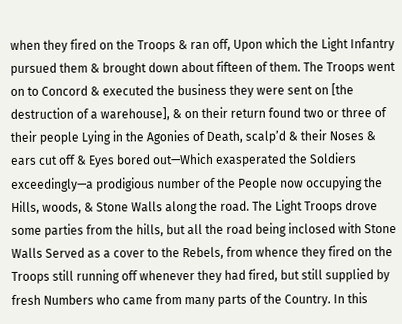when they fired on the Troops & ran off, Upon which the Light Infantry pursued them & brought down about fifteen of them. The Troops went on to Concord & executed the business they were sent on [the destruction of a warehouse], & on their return found two or three of their people Lying in the Agonies of Death, scalp’d & their Noses & ears cut off & Eyes bored out—Which exasperated the Soldiers exceedingly—a prodigious number of the People now occupying the Hills, woods, & Stone Walls along the road. The Light Troops drove some parties from the hills, but all the road being inclosed with Stone Walls Served as a cover to the Rebels, from whence they fired on the Troops still running off whenever they had fired, but still supplied by fresh Numbers who came from many parts of the Country. In this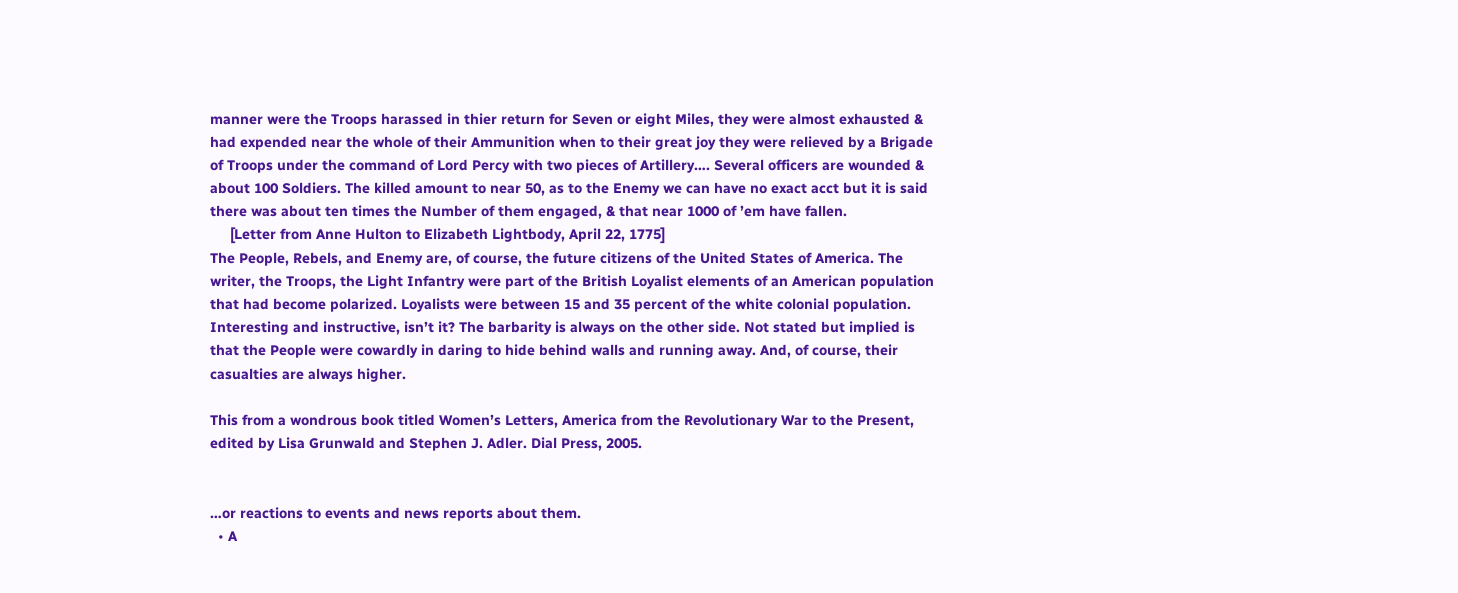manner were the Troops harassed in thier return for Seven or eight Miles, they were almost exhausted & had expended near the whole of their Ammunition when to their great joy they were relieved by a Brigade of Troops under the command of Lord Percy with two pieces of Artillery…. Several officers are wounded & about 100 Soldiers. The killed amount to near 50, as to the Enemy we can have no exact acct but it is said there was about ten times the Number of them engaged, & that near 1000 of ’em have fallen.
     [Letter from Anne Hulton to Elizabeth Lightbody, April 22, 1775]
The People, Rebels, and Enemy are, of course, the future citizens of the United States of America. The writer, the Troops, the Light Infantry were part of the British Loyalist elements of an American population that had become polarized. Loyalists were between 15 and 35 percent of the white colonial population. Interesting and instructive, isn’t it? The barbarity is always on the other side. Not stated but implied is that the People were cowardly in daring to hide behind walls and running away. And, of course, their casualties are always higher.

This from a wondrous book titled Women’s Letters, America from the Revolutionary War to the Present, edited by Lisa Grunwald and Stephen J. Adler. Dial Press, 2005.


…or reactions to events and news reports about them.
  • A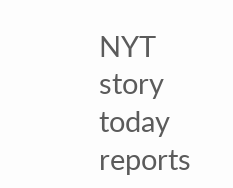NYT story today reports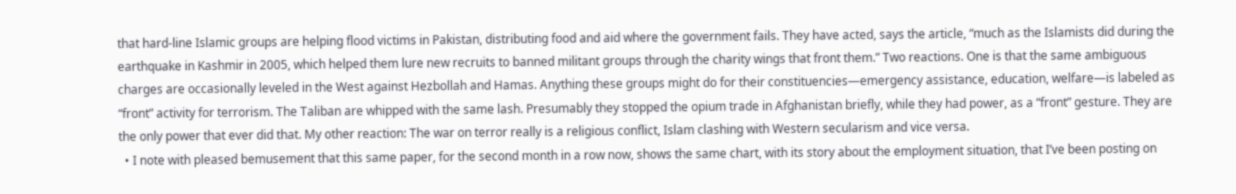that hard-line Islamic groups are helping flood victims in Pakistan, distributing food and aid where the government fails. They have acted, says the article, “much as the Islamists did during the earthquake in Kashmir in 2005, which helped them lure new recruits to banned militant groups through the charity wings that front them.” Two reactions. One is that the same ambiguous charges are occasionally leveled in the West against Hezbollah and Hamas. Anything these groups might do for their constituencies—emergency assistance, education, welfare—is labeled as “front” activity for terrorism. The Taliban are whipped with the same lash. Presumably they stopped the opium trade in Afghanistan briefly, while they had power, as a “front” gesture. They are the only power that ever did that. My other reaction: The war on terror really is a religious conflict, Islam clashing with Western secularism and vice versa.
  • I note with pleased bemusement that this same paper, for the second month in a row now, shows the same chart, with its story about the employment situation, that I’ve been posting on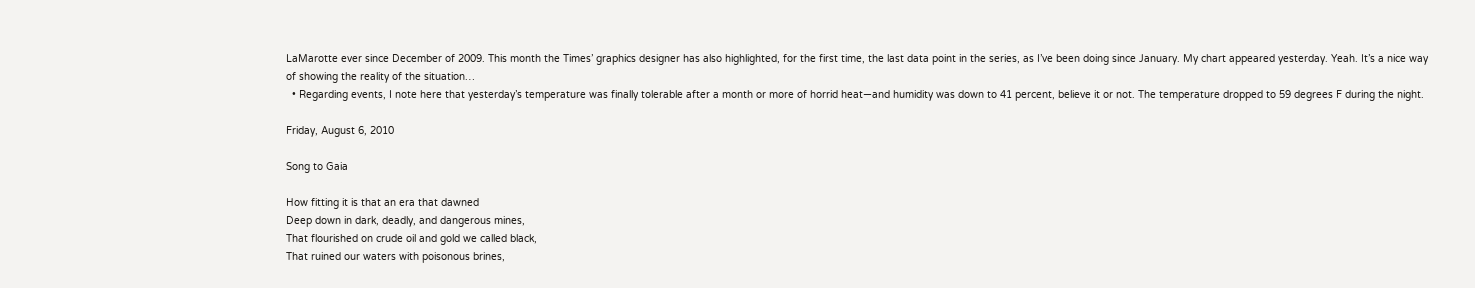LaMarotte ever since December of 2009. This month the Times’ graphics designer has also highlighted, for the first time, the last data point in the series, as I’ve been doing since January. My chart appeared yesterday. Yeah. It’s a nice way of showing the reality of the situation…
  • Regarding events, I note here that yesterday’s temperature was finally tolerable after a month or more of horrid heat—and humidity was down to 41 percent, believe it or not. The temperature dropped to 59 degrees F during the night.

Friday, August 6, 2010

Song to Gaia

How fitting it is that an era that dawned
Deep down in dark, deadly, and dangerous mines,
That flourished on crude oil and gold we called black,
That ruined our waters with poisonous brines,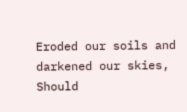Eroded our soils and darkened our skies,
Should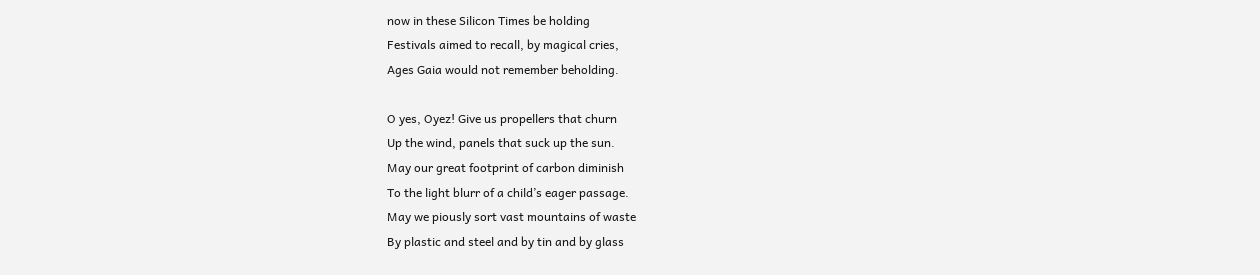now in these Silicon Times be holding
Festivals aimed to recall, by magical cries,
Ages Gaia would not remember beholding.

O yes, Oyez! Give us propellers that churn
Up the wind, panels that suck up the sun.
May our great footprint of carbon diminish
To the light blurr of a child’s eager passage.
May we piously sort vast mountains of waste
By plastic and steel and by tin and by glass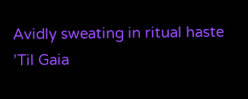Avidly sweating in ritual haste
’Til Gaia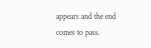appears and the end comes to pass.